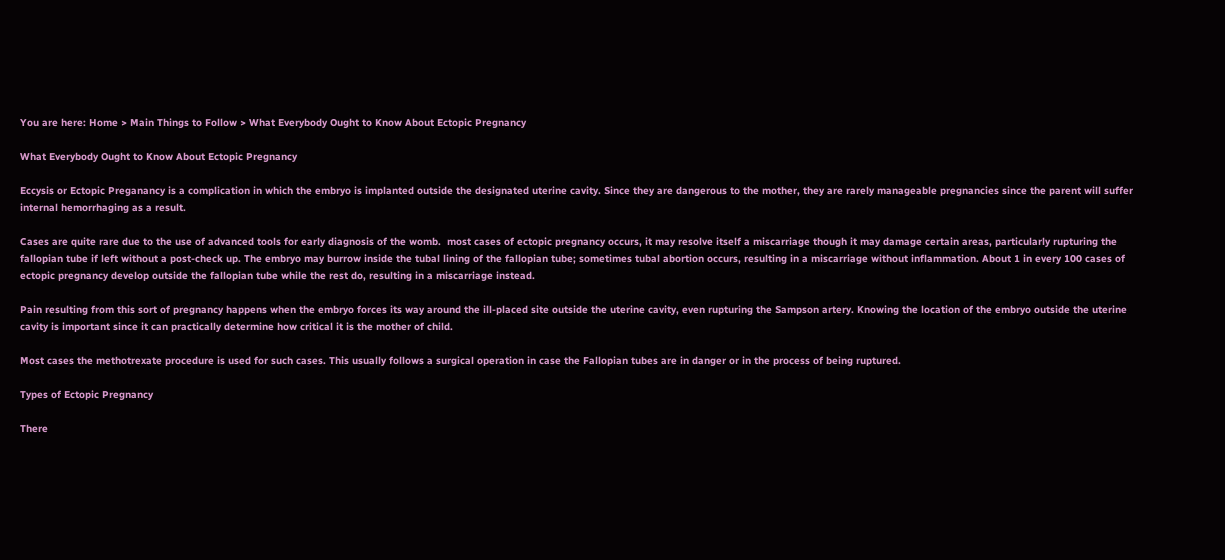You are here: Home > Main Things to Follow > What Everybody Ought to Know About Ectopic Pregnancy

What Everybody Ought to Know About Ectopic Pregnancy

Eccysis or Ectopic Preganancy is a complication in which the embryo is implanted outside the designated uterine cavity. Since they are dangerous to the mother, they are rarely manageable pregnancies since the parent will suffer internal hemorrhaging as a result.

Cases are quite rare due to the use of advanced tools for early diagnosis of the womb.  most cases of ectopic pregnancy occurs, it may resolve itself a miscarriage though it may damage certain areas, particularly rupturing the fallopian tube if left without a post-check up. The embryo may burrow inside the tubal lining of the fallopian tube; sometimes tubal abortion occurs, resulting in a miscarriage without inflammation. About 1 in every 100 cases of ectopic pregnancy develop outside the fallopian tube while the rest do, resulting in a miscarriage instead.

Pain resulting from this sort of pregnancy happens when the embryo forces its way around the ill-placed site outside the uterine cavity, even rupturing the Sampson artery. Knowing the location of the embryo outside the uterine cavity is important since it can practically determine how critical it is the mother of child.

Most cases the methotrexate procedure is used for such cases. This usually follows a surgical operation in case the Fallopian tubes are in danger or in the process of being ruptured.

Types of Ectopic Pregnancy

There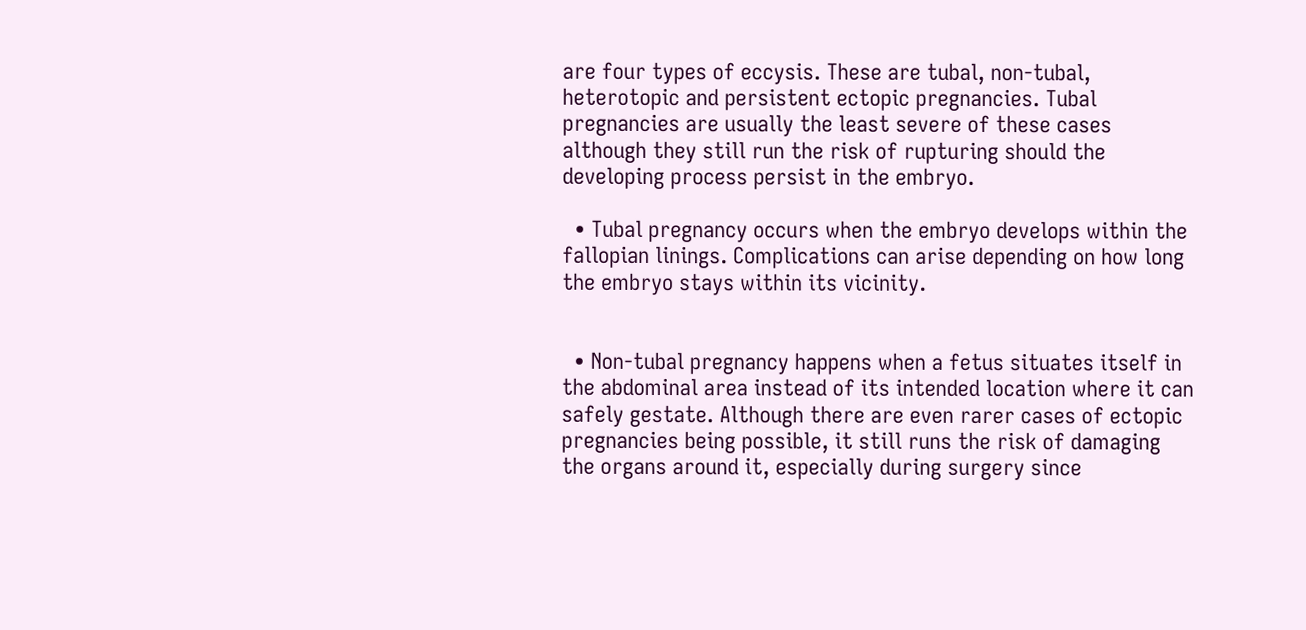are four types of eccysis. These are tubal, non-tubal, heterotopic and persistent ectopic pregnancies. Tubal pregnancies are usually the least severe of these cases although they still run the risk of rupturing should the developing process persist in the embryo.

  • Tubal pregnancy occurs when the embryo develops within the fallopian linings. Complications can arise depending on how long the embryo stays within its vicinity.


  • Non-tubal pregnancy happens when a fetus situates itself in the abdominal area instead of its intended location where it can safely gestate. Although there are even rarer cases of ectopic pregnancies being possible, it still runs the risk of damaging the organs around it, especially during surgery since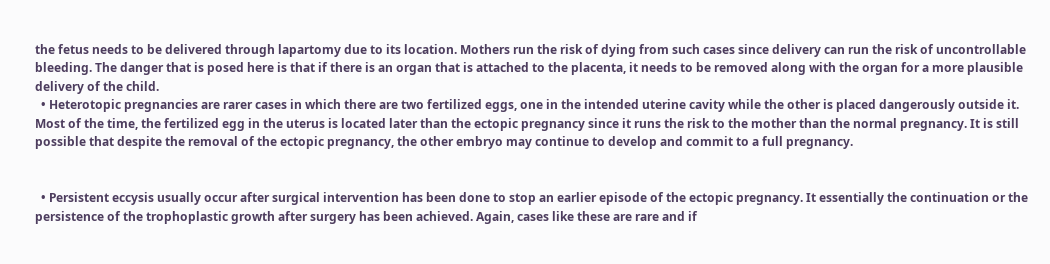the fetus needs to be delivered through lapartomy due to its location. Mothers run the risk of dying from such cases since delivery can run the risk of uncontrollable bleeding. The danger that is posed here is that if there is an organ that is attached to the placenta, it needs to be removed along with the organ for a more plausible delivery of the child.
  • Heterotopic pregnancies are rarer cases in which there are two fertilized eggs, one in the intended uterine cavity while the other is placed dangerously outside it. Most of the time, the fertilized egg in the uterus is located later than the ectopic pregnancy since it runs the risk to the mother than the normal pregnancy. It is still possible that despite the removal of the ectopic pregnancy, the other embryo may continue to develop and commit to a full pregnancy.


  • Persistent eccysis usually occur after surgical intervention has been done to stop an earlier episode of the ectopic pregnancy. It essentially the continuation or the persistence of the trophoplastic growth after surgery has been achieved. Again, cases like these are rare and if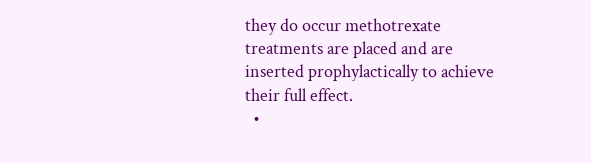they do occur methotrexate treatments are placed and are inserted prophylactically to achieve their full effect.
  •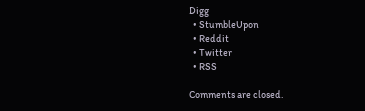Digg
  • StumbleUpon
  • Reddit
  • Twitter
  • RSS

Comments are closed.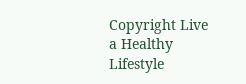Copyright Live a Healthy Lifestyle